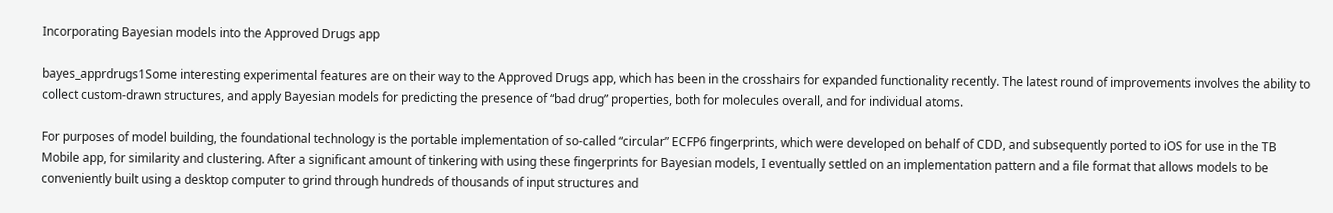Incorporating Bayesian models into the Approved Drugs app

bayes_apprdrugs1Some interesting experimental features are on their way to the Approved Drugs app, which has been in the crosshairs for expanded functionality recently. The latest round of improvements involves the ability to collect custom-drawn structures, and apply Bayesian models for predicting the presence of “bad drug” properties, both for molecules overall, and for individual atoms.

For purposes of model building, the foundational technology is the portable implementation of so-called “circular” ECFP6 fingerprints, which were developed on behalf of CDD, and subsequently ported to iOS for use in the TB Mobile app, for similarity and clustering. After a significant amount of tinkering with using these fingerprints for Bayesian models, I eventually settled on an implementation pattern and a file format that allows models to be conveniently built using a desktop computer to grind through hundreds of thousands of input structures and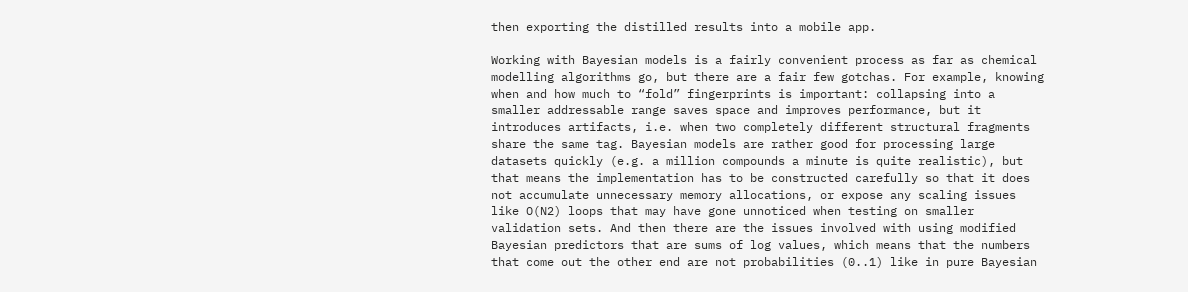then exporting the distilled results into a mobile app.

Working with Bayesian models is a fairly convenient process as far as chemical modelling algorithms go, but there are a fair few gotchas. For example, knowing when and how much to “fold” fingerprints is important: collapsing into a smaller addressable range saves space and improves performance, but it introduces artifacts, i.e. when two completely different structural fragments share the same tag. Bayesian models are rather good for processing large datasets quickly (e.g. a million compounds a minute is quite realistic), but that means the implementation has to be constructed carefully so that it does not accumulate unnecessary memory allocations, or expose any scaling issues like O(N2) loops that may have gone unnoticed when testing on smaller validation sets. And then there are the issues involved with using modified Bayesian predictors that are sums of log values, which means that the numbers that come out the other end are not probabilities (0..1) like in pure Bayesian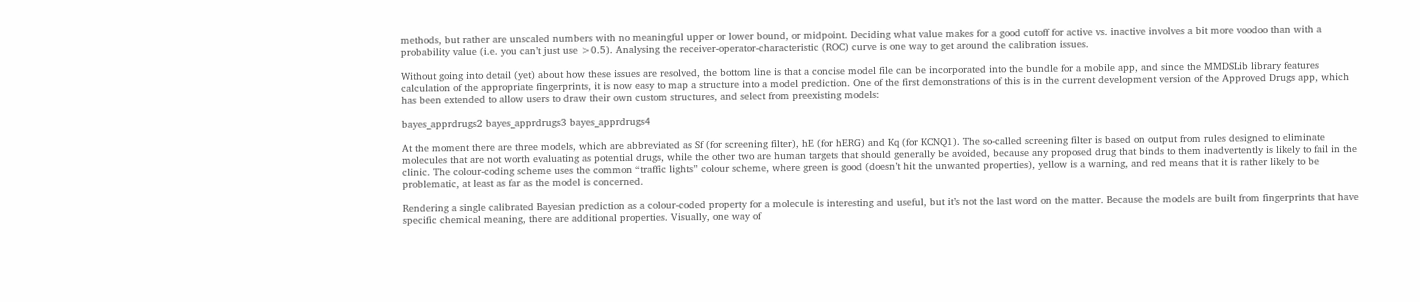methods, but rather are unscaled numbers with no meaningful upper or lower bound, or midpoint. Deciding what value makes for a good cutoff for active vs. inactive involves a bit more voodoo than with a probability value (i.e. you can’t just use >0.5). Analysing the receiver-operator-characteristic (ROC) curve is one way to get around the calibration issues.

Without going into detail (yet) about how these issues are resolved, the bottom line is that a concise model file can be incorporated into the bundle for a mobile app, and since the MMDSLib library features calculation of the appropriate fingerprints, it is now easy to map a structure into a model prediction. One of the first demonstrations of this is in the current development version of the Approved Drugs app, which has been extended to allow users to draw their own custom structures, and select from preexisting models:

bayes_apprdrugs2 bayes_apprdrugs3 bayes_apprdrugs4

At the moment there are three models, which are abbreviated as Sf (for screening filter), hE (for hERG) and Kq (for KCNQ1). The so-called screening filter is based on output from rules designed to eliminate molecules that are not worth evaluating as potential drugs, while the other two are human targets that should generally be avoided, because any proposed drug that binds to them inadvertently is likely to fail in the clinic. The colour-coding scheme uses the common “traffic lights” colour scheme, where green is good (doesn’t hit the unwanted properties), yellow is a warning, and red means that it is rather likely to be problematic, at least as far as the model is concerned.

Rendering a single calibrated Bayesian prediction as a colour-coded property for a molecule is interesting and useful, but it’s not the last word on the matter. Because the models are built from fingerprints that have specific chemical meaning, there are additional properties. Visually, one way of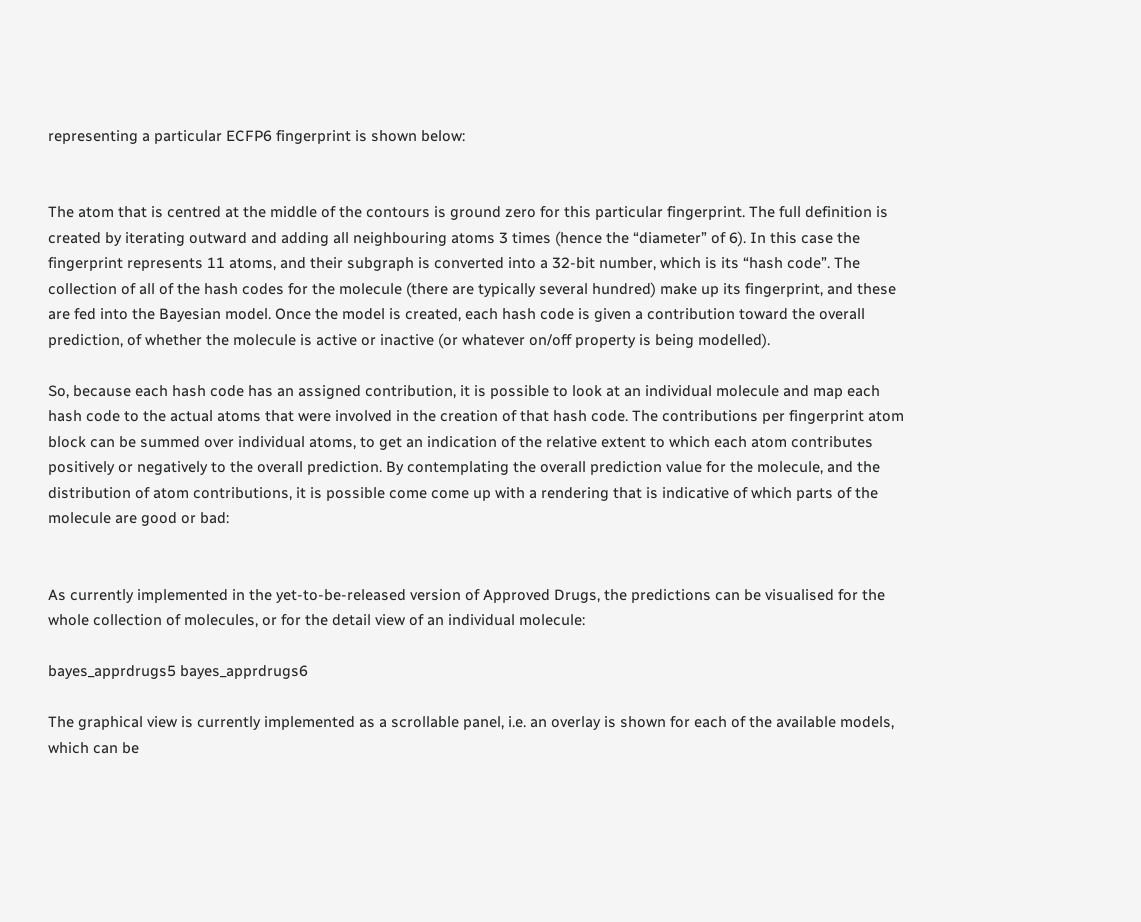representing a particular ECFP6 fingerprint is shown below:


The atom that is centred at the middle of the contours is ground zero for this particular fingerprint. The full definition is created by iterating outward and adding all neighbouring atoms 3 times (hence the “diameter” of 6). In this case the fingerprint represents 11 atoms, and their subgraph is converted into a 32-bit number, which is its “hash code”. The collection of all of the hash codes for the molecule (there are typically several hundred) make up its fingerprint, and these are fed into the Bayesian model. Once the model is created, each hash code is given a contribution toward the overall prediction, of whether the molecule is active or inactive (or whatever on/off property is being modelled).

So, because each hash code has an assigned contribution, it is possible to look at an individual molecule and map each hash code to the actual atoms that were involved in the creation of that hash code. The contributions per fingerprint atom block can be summed over individual atoms, to get an indication of the relative extent to which each atom contributes positively or negatively to the overall prediction. By contemplating the overall prediction value for the molecule, and the distribution of atom contributions, it is possible come come up with a rendering that is indicative of which parts of the molecule are good or bad:


As currently implemented in the yet-to-be-released version of Approved Drugs, the predictions can be visualised for the whole collection of molecules, or for the detail view of an individual molecule:

bayes_apprdrugs5 bayes_apprdrugs6

The graphical view is currently implemented as a scrollable panel, i.e. an overlay is shown for each of the available models, which can be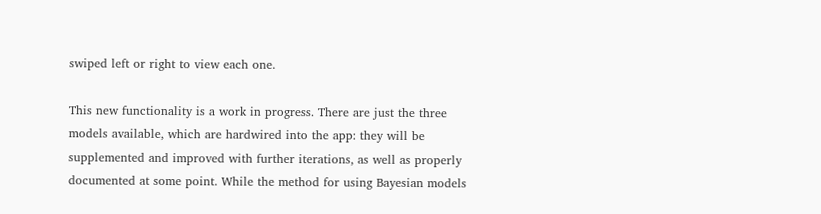swiped left or right to view each one.

This new functionality is a work in progress. There are just the three models available, which are hardwired into the app: they will be supplemented and improved with further iterations, as well as properly documented at some point. While the method for using Bayesian models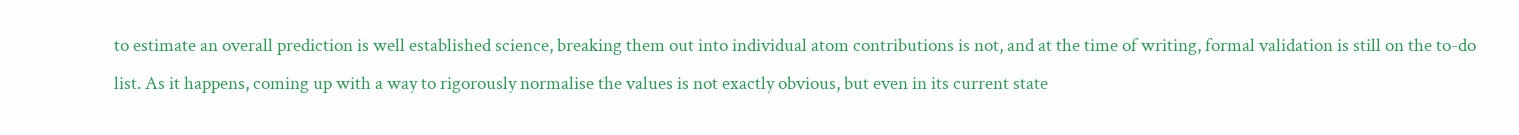to estimate an overall prediction is well established science, breaking them out into individual atom contributions is not, and at the time of writing, formal validation is still on the to-do list. As it happens, coming up with a way to rigorously normalise the values is not exactly obvious, but even in its current state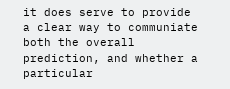it does serve to provide a clear way to communiate both the overall prediction, and whether a particular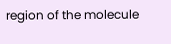region of the molecule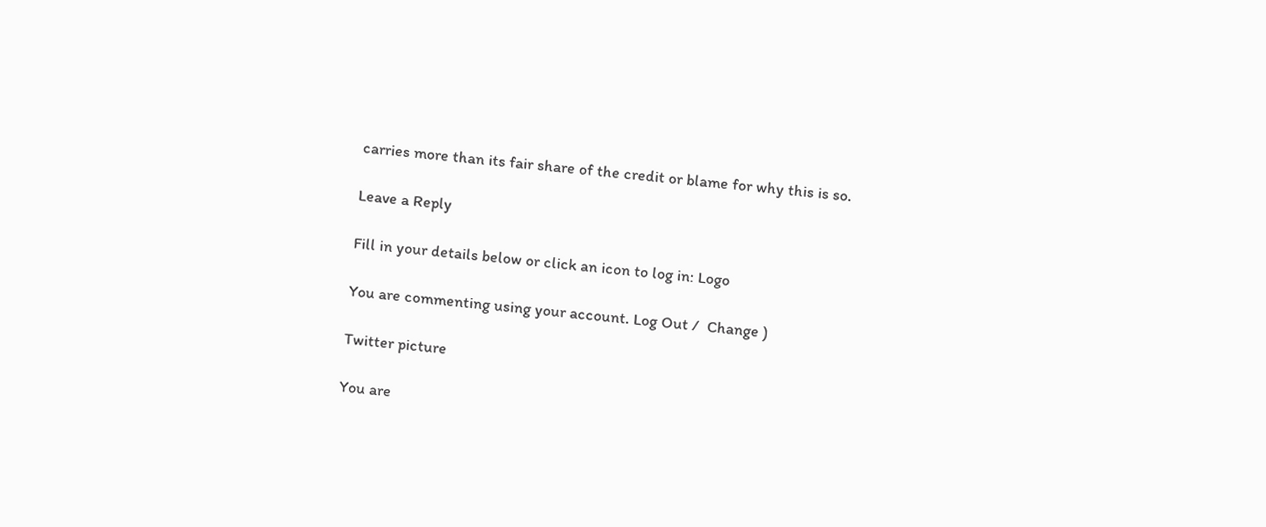carries more than its fair share of the credit or blame for why this is so.

Leave a Reply

Fill in your details below or click an icon to log in: Logo

You are commenting using your account. Log Out /  Change )

Twitter picture

You are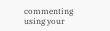commenting using your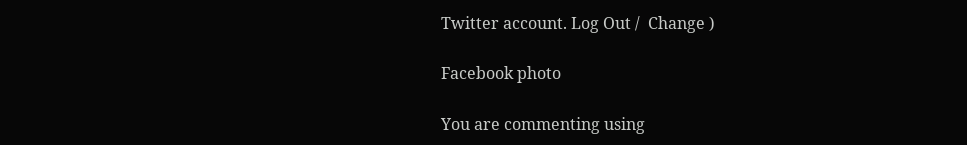Twitter account. Log Out /  Change )

Facebook photo

You are commenting using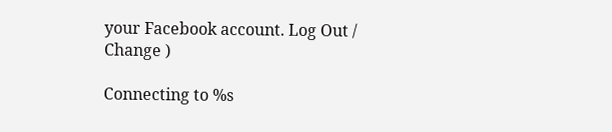your Facebook account. Log Out /  Change )

Connecting to %s